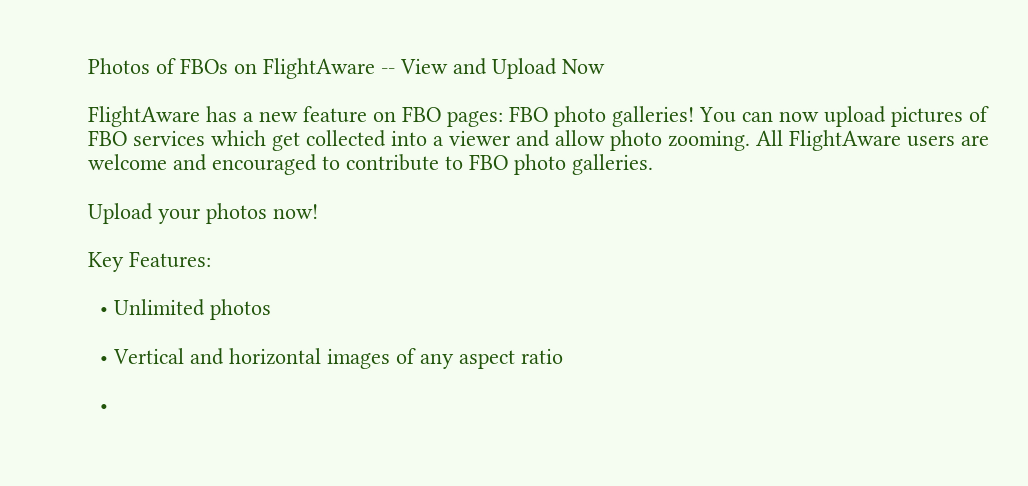Photos of FBOs on FlightAware -- View and Upload Now

FlightAware has a new feature on FBO pages: FBO photo galleries! You can now upload pictures of FBO services which get collected into a viewer and allow photo zooming. All FlightAware users are welcome and encouraged to contribute to FBO photo galleries.

Upload your photos now!

Key Features:

  • Unlimited photos

  • Vertical and horizontal images of any aspect ratio

  •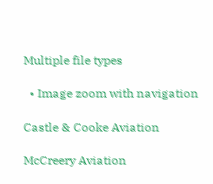Multiple file types

  • Image zoom with navigation

Castle & Cooke Aviation

McCreery Aviation